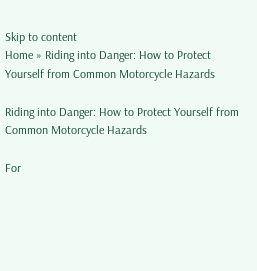Skip to content
Home » Riding into Danger: How to Protect Yourself from Common Motorcycle Hazards

Riding into Danger: How to Protect Yourself from Common Motorcycle Hazards

For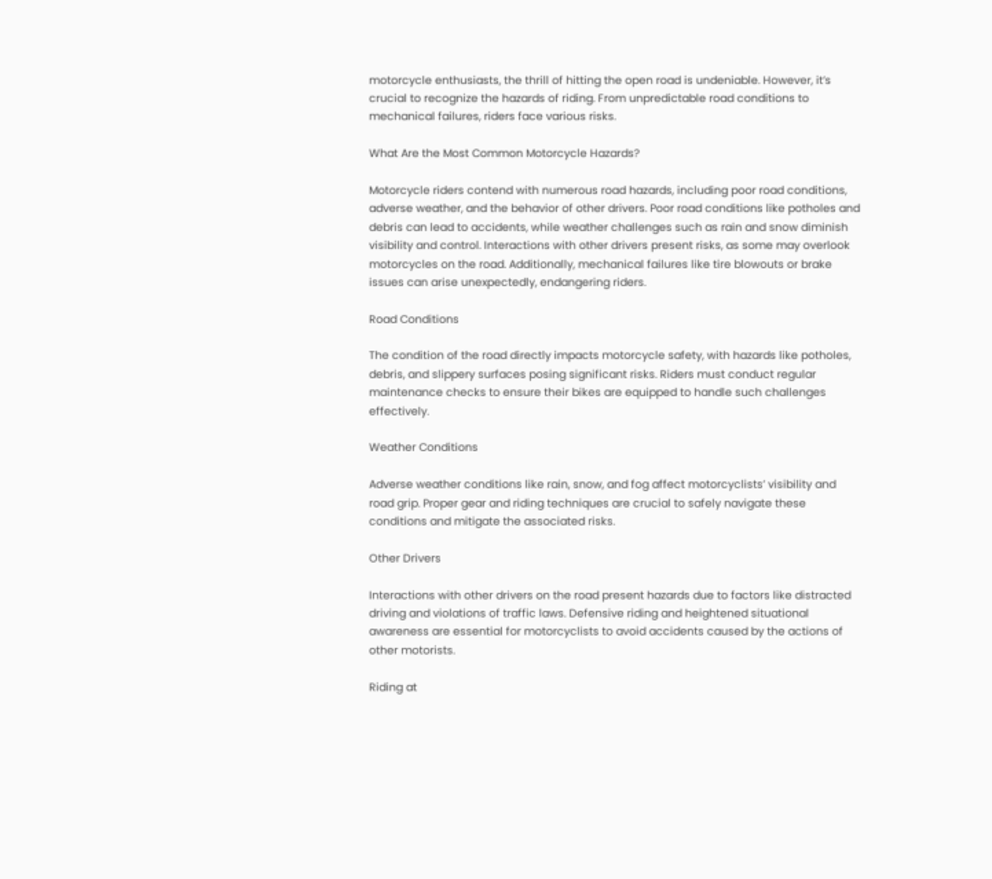motorcycle enthusiasts, the thrill of hitting the open road is undeniable. However, it’s crucial to recognize the hazards of riding. From unpredictable road conditions to mechanical failures, riders face various risks.

What Are the Most Common Motorcycle Hazards?

Motorcycle riders contend with numerous road hazards, including poor road conditions, adverse weather, and the behavior of other drivers. Poor road conditions like potholes and debris can lead to accidents, while weather challenges such as rain and snow diminish visibility and control. Interactions with other drivers present risks, as some may overlook motorcycles on the road. Additionally, mechanical failures like tire blowouts or brake issues can arise unexpectedly, endangering riders.

Road Conditions

The condition of the road directly impacts motorcycle safety, with hazards like potholes, debris, and slippery surfaces posing significant risks. Riders must conduct regular maintenance checks to ensure their bikes are equipped to handle such challenges effectively.

Weather Conditions

Adverse weather conditions like rain, snow, and fog affect motorcyclists’ visibility and road grip. Proper gear and riding techniques are crucial to safely navigate these conditions and mitigate the associated risks.

Other Drivers

Interactions with other drivers on the road present hazards due to factors like distracted driving and violations of traffic laws. Defensive riding and heightened situational awareness are essential for motorcyclists to avoid accidents caused by the actions of other motorists.

Riding at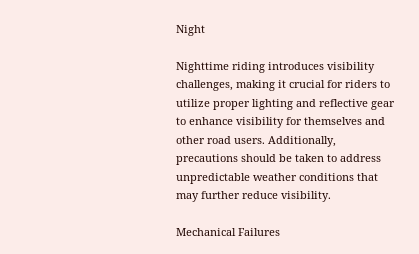Night

Nighttime riding introduces visibility challenges, making it crucial for riders to utilize proper lighting and reflective gear to enhance visibility for themselves and other road users. Additionally, precautions should be taken to address unpredictable weather conditions that may further reduce visibility.

Mechanical Failures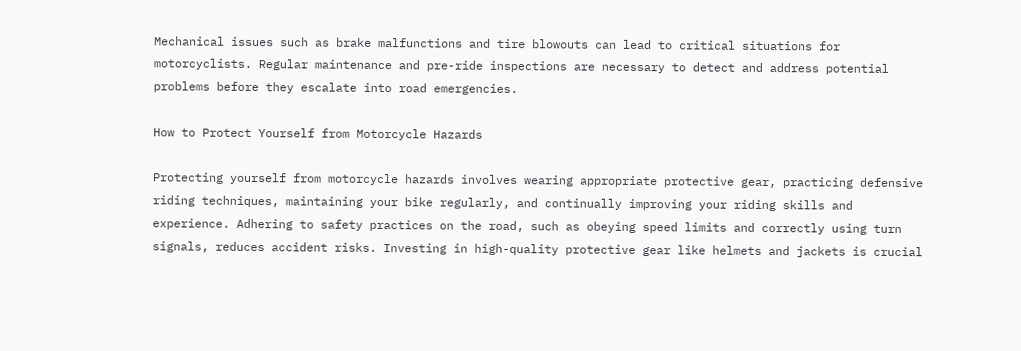Mechanical issues such as brake malfunctions and tire blowouts can lead to critical situations for motorcyclists. Regular maintenance and pre-ride inspections are necessary to detect and address potential problems before they escalate into road emergencies.

How to Protect Yourself from Motorcycle Hazards

Protecting yourself from motorcycle hazards involves wearing appropriate protective gear, practicing defensive riding techniques, maintaining your bike regularly, and continually improving your riding skills and experience. Adhering to safety practices on the road, such as obeying speed limits and correctly using turn signals, reduces accident risks. Investing in high-quality protective gear like helmets and jackets is crucial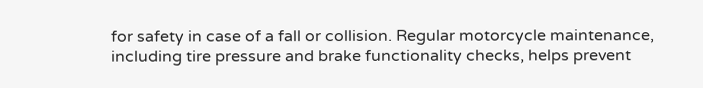for safety in case of a fall or collision. Regular motorcycle maintenance, including tire pressure and brake functionality checks, helps prevent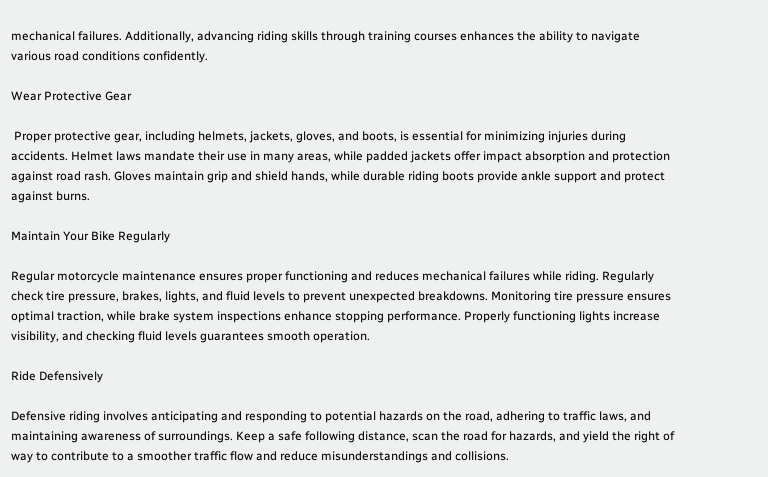mechanical failures. Additionally, advancing riding skills through training courses enhances the ability to navigate various road conditions confidently.

Wear Protective Gear

 Proper protective gear, including helmets, jackets, gloves, and boots, is essential for minimizing injuries during accidents. Helmet laws mandate their use in many areas, while padded jackets offer impact absorption and protection against road rash. Gloves maintain grip and shield hands, while durable riding boots provide ankle support and protect against burns.

Maintain Your Bike Regularly

Regular motorcycle maintenance ensures proper functioning and reduces mechanical failures while riding. Regularly check tire pressure, brakes, lights, and fluid levels to prevent unexpected breakdowns. Monitoring tire pressure ensures optimal traction, while brake system inspections enhance stopping performance. Properly functioning lights increase visibility, and checking fluid levels guarantees smooth operation.

Ride Defensively

Defensive riding involves anticipating and responding to potential hazards on the road, adhering to traffic laws, and maintaining awareness of surroundings. Keep a safe following distance, scan the road for hazards, and yield the right of way to contribute to a smoother traffic flow and reduce misunderstandings and collisions.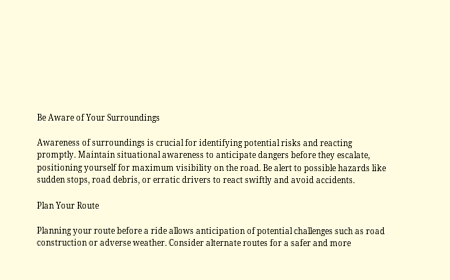Be Aware of Your Surroundings

Awareness of surroundings is crucial for identifying potential risks and reacting promptly. Maintain situational awareness to anticipate dangers before they escalate, positioning yourself for maximum visibility on the road. Be alert to possible hazards like sudden stops, road debris, or erratic drivers to react swiftly and avoid accidents.

Plan Your Route

Planning your route before a ride allows anticipation of potential challenges such as road construction or adverse weather. Consider alternate routes for a safer and more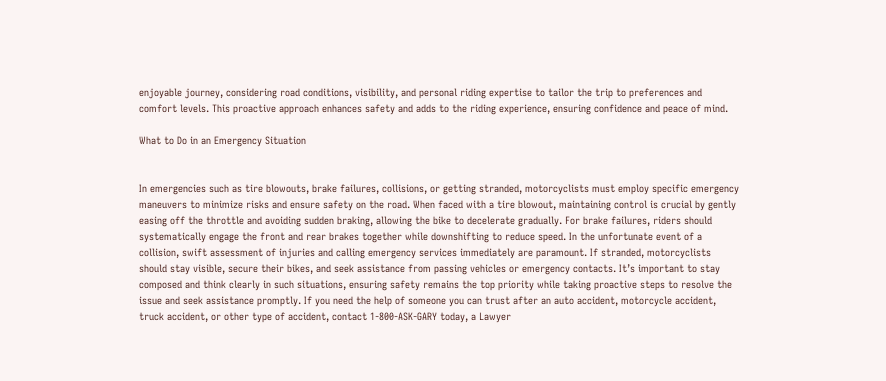enjoyable journey, considering road conditions, visibility, and personal riding expertise to tailor the trip to preferences and comfort levels. This proactive approach enhances safety and adds to the riding experience, ensuring confidence and peace of mind.

What to Do in an Emergency Situation


In emergencies such as tire blowouts, brake failures, collisions, or getting stranded, motorcyclists must employ specific emergency maneuvers to minimize risks and ensure safety on the road. When faced with a tire blowout, maintaining control is crucial by gently easing off the throttle and avoiding sudden braking, allowing the bike to decelerate gradually. For brake failures, riders should systematically engage the front and rear brakes together while downshifting to reduce speed. In the unfortunate event of a collision, swift assessment of injuries and calling emergency services immediately are paramount. If stranded, motorcyclists should stay visible, secure their bikes, and seek assistance from passing vehicles or emergency contacts. It’s important to stay composed and think clearly in such situations, ensuring safety remains the top priority while taking proactive steps to resolve the issue and seek assistance promptly. If you need the help of someone you can trust after an auto accident, motorcycle accident, truck accident, or other type of accident, contact 1-800-ASK-GARY today, a Lawyer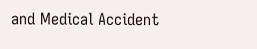and Medical Accident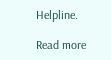Helpline.

Read more